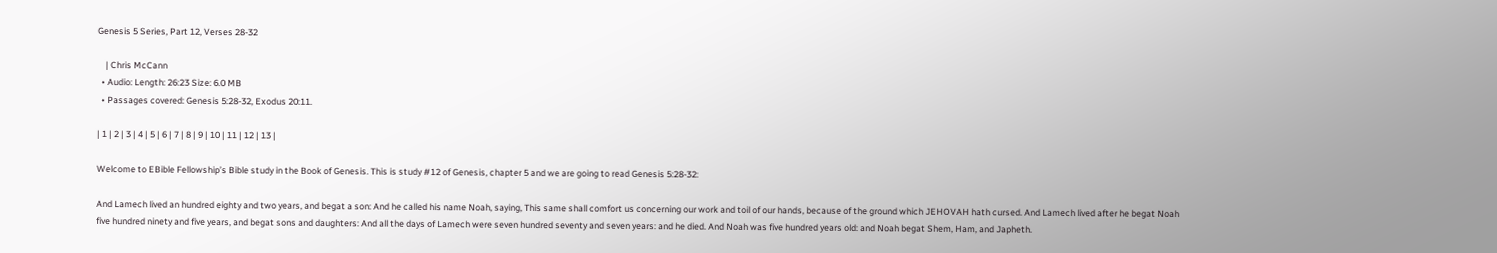Genesis 5 Series, Part 12, Verses 28-32

    | Chris McCann
  • Audio: Length: 26:23 Size: 6.0 MB
  • Passages covered: Genesis 5:28-32, Exodus 20:11.

| 1 | 2 | 3 | 4 | 5 | 6 | 7 | 8 | 9 | 10 | 11 | 12 | 13 |

Welcome to EBible Fellowship’s Bible study in the Book of Genesis. This is study #12 of Genesis, chapter 5 and we are going to read Genesis 5:28-32:

And Lamech lived an hundred eighty and two years, and begat a son: And he called his name Noah, saying, This same shall comfort us concerning our work and toil of our hands, because of the ground which JEHOVAH hath cursed. And Lamech lived after he begat Noah five hundred ninety and five years, and begat sons and daughters: And all the days of Lamech were seven hundred seventy and seven years: and he died. And Noah was five hundred years old: and Noah begat Shem, Ham, and Japheth.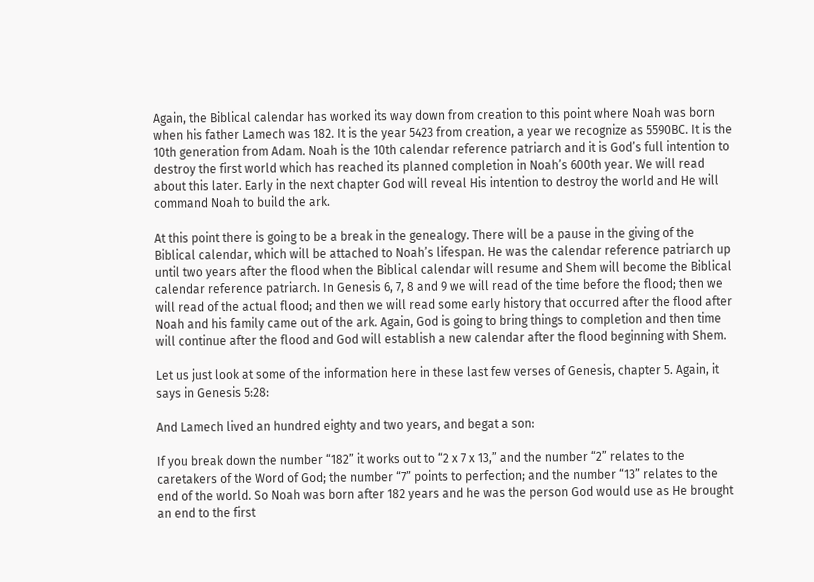Again, the Biblical calendar has worked its way down from creation to this point where Noah was born when his father Lamech was 182. It is the year 5423 from creation, a year we recognize as 5590BC. It is the 10th generation from Adam. Noah is the 10th calendar reference patriarch and it is God’s full intention to destroy the first world which has reached its planned completion in Noah’s 600th year. We will read about this later. Early in the next chapter God will reveal His intention to destroy the world and He will command Noah to build the ark.

At this point there is going to be a break in the genealogy. There will be a pause in the giving of the Biblical calendar, which will be attached to Noah’s lifespan. He was the calendar reference patriarch up until two years after the flood when the Biblical calendar will resume and Shem will become the Biblical calendar reference patriarch. In Genesis 6, 7, 8 and 9 we will read of the time before the flood; then we will read of the actual flood; and then we will read some early history that occurred after the flood after Noah and his family came out of the ark. Again, God is going to bring things to completion and then time will continue after the flood and God will establish a new calendar after the flood beginning with Shem.

Let us just look at some of the information here in these last few verses of Genesis, chapter 5. Again, it says in Genesis 5:28:

And Lamech lived an hundred eighty and two years, and begat a son:

If you break down the number “182” it works out to “2 x 7 x 13,” and the number “2” relates to the caretakers of the Word of God; the number “7” points to perfection; and the number “13” relates to the end of the world. So Noah was born after 182 years and he was the person God would use as He brought an end to the first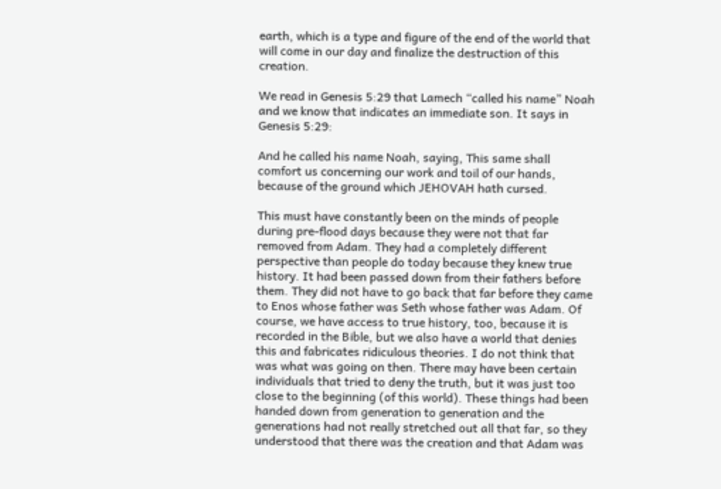earth, which is a type and figure of the end of the world that will come in our day and finalize the destruction of this creation.

We read in Genesis 5:29 that Lamech “called his name” Noah and we know that indicates an immediate son. It says in Genesis 5:29:

And he called his name Noah, saying, This same shall comfort us concerning our work and toil of our hands, because of the ground which JEHOVAH hath cursed.

This must have constantly been on the minds of people during pre-flood days because they were not that far removed from Adam. They had a completely different perspective than people do today because they knew true history. It had been passed down from their fathers before them. They did not have to go back that far before they came to Enos whose father was Seth whose father was Adam. Of course, we have access to true history, too, because it is recorded in the Bible, but we also have a world that denies this and fabricates ridiculous theories. I do not think that was what was going on then. There may have been certain individuals that tried to deny the truth, but it was just too close to the beginning (of this world). These things had been handed down from generation to generation and the generations had not really stretched out all that far, so they understood that there was the creation and that Adam was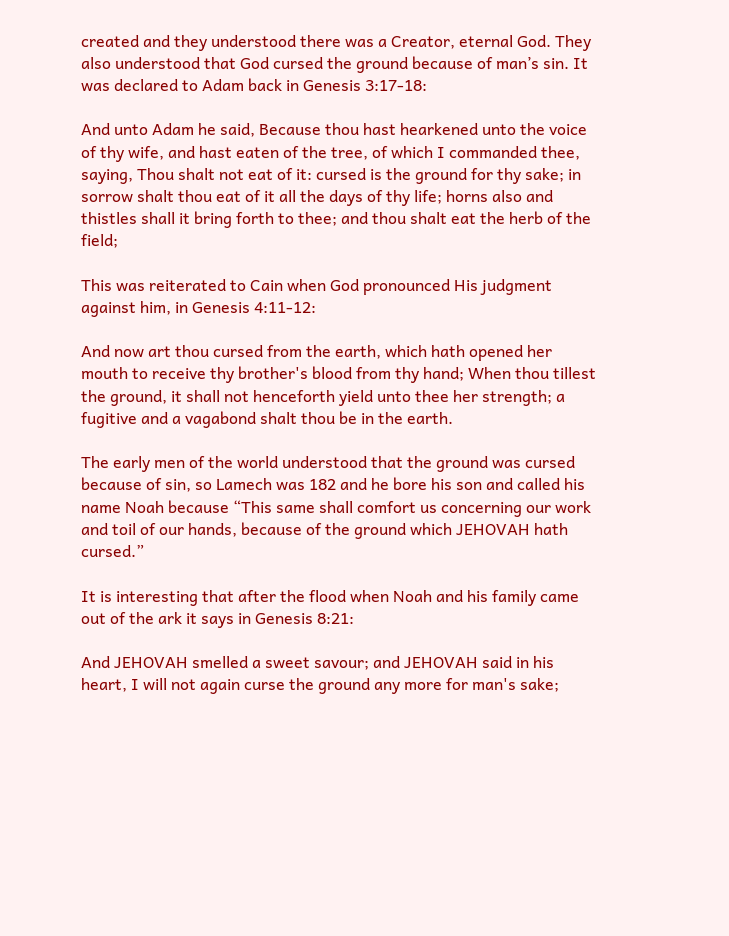created and they understood there was a Creator, eternal God. They also understood that God cursed the ground because of man’s sin. It was declared to Adam back in Genesis 3:17-18:

And unto Adam he said, Because thou hast hearkened unto the voice of thy wife, and hast eaten of the tree, of which I commanded thee, saying, Thou shalt not eat of it: cursed is the ground for thy sake; in sorrow shalt thou eat of it all the days of thy life; horns also and thistles shall it bring forth to thee; and thou shalt eat the herb of the field;

This was reiterated to Cain when God pronounced His judgment against him, in Genesis 4:11-12:

And now art thou cursed from the earth, which hath opened her mouth to receive thy brother's blood from thy hand; When thou tillest the ground, it shall not henceforth yield unto thee her strength; a fugitive and a vagabond shalt thou be in the earth.

The early men of the world understood that the ground was cursed because of sin, so Lamech was 182 and he bore his son and called his name Noah because “This same shall comfort us concerning our work and toil of our hands, because of the ground which JEHOVAH hath cursed.”

It is interesting that after the flood when Noah and his family came out of the ark it says in Genesis 8:21:

And JEHOVAH smelled a sweet savour; and JEHOVAH said in his heart, I will not again curse the ground any more for man's sake;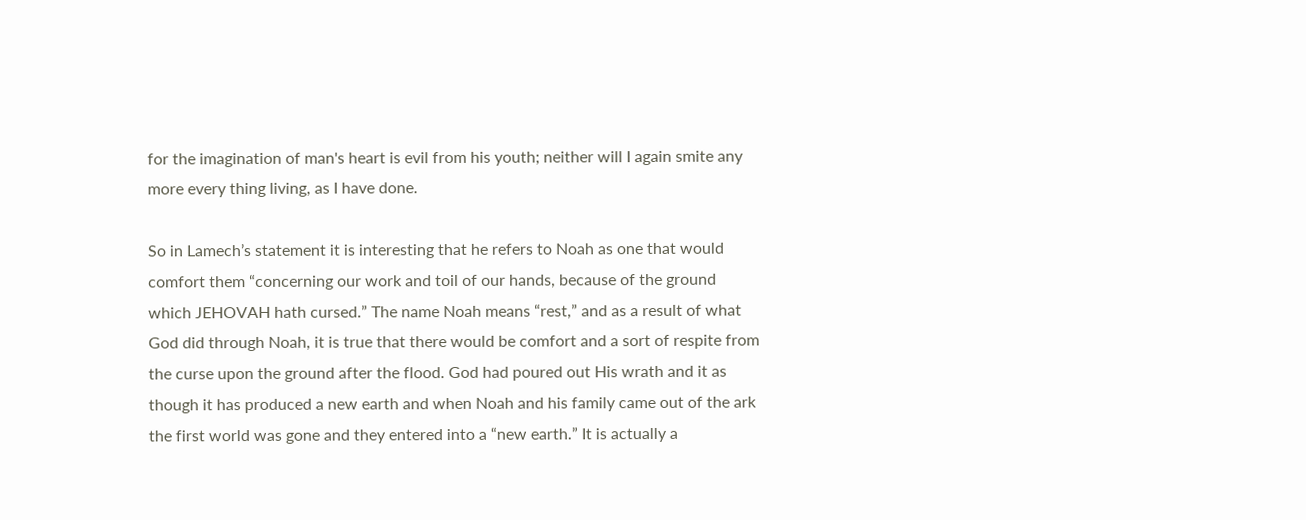for the imagination of man's heart is evil from his youth; neither will I again smite any more every thing living, as I have done.

So in Lamech’s statement it is interesting that he refers to Noah as one that would comfort them “concerning our work and toil of our hands, because of the ground which JEHOVAH hath cursed.” The name Noah means “rest,” and as a result of what God did through Noah, it is true that there would be comfort and a sort of respite from the curse upon the ground after the flood. God had poured out His wrath and it as though it has produced a new earth and when Noah and his family came out of the ark the first world was gone and they entered into a “new earth.” It is actually a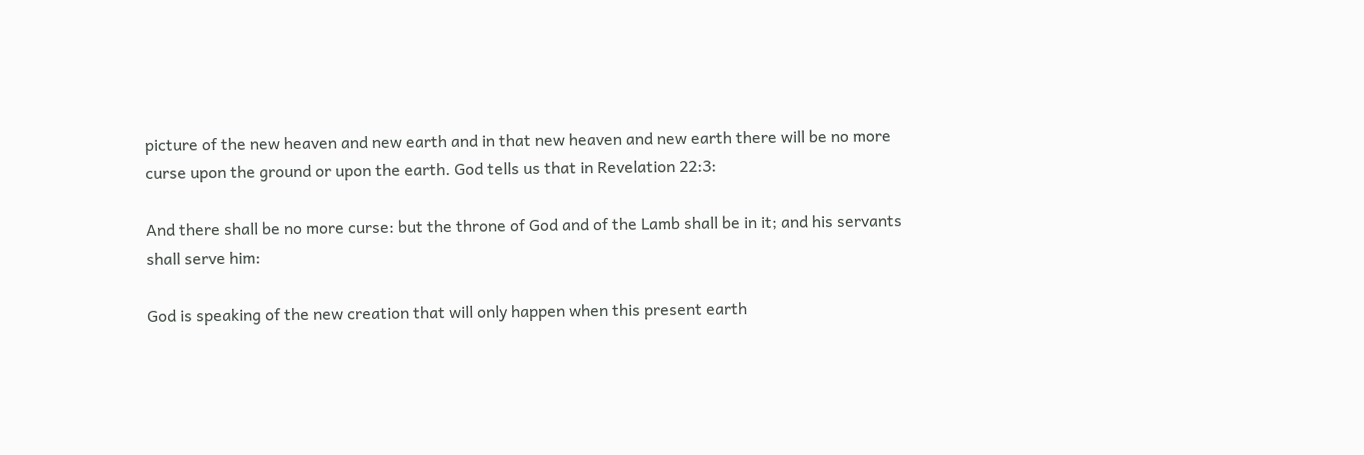picture of the new heaven and new earth and in that new heaven and new earth there will be no more curse upon the ground or upon the earth. God tells us that in Revelation 22:3:

And there shall be no more curse: but the throne of God and of the Lamb shall be in it; and his servants shall serve him:

God is speaking of the new creation that will only happen when this present earth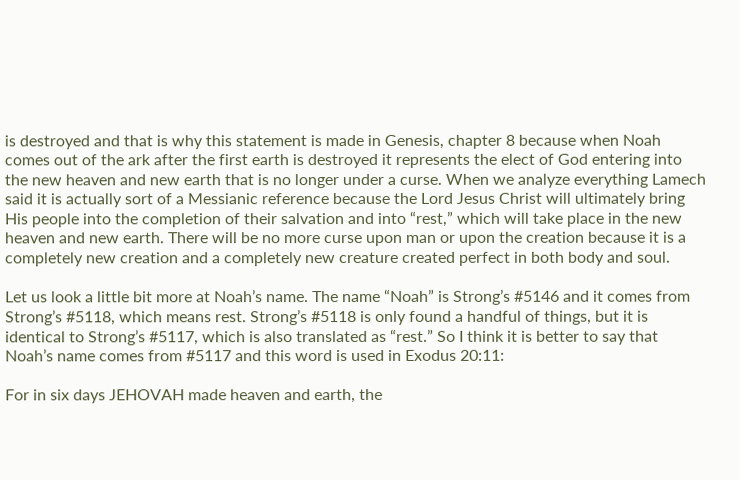is destroyed and that is why this statement is made in Genesis, chapter 8 because when Noah comes out of the ark after the first earth is destroyed it represents the elect of God entering into the new heaven and new earth that is no longer under a curse. When we analyze everything Lamech said it is actually sort of a Messianic reference because the Lord Jesus Christ will ultimately bring His people into the completion of their salvation and into “rest,” which will take place in the new heaven and new earth. There will be no more curse upon man or upon the creation because it is a completely new creation and a completely new creature created perfect in both body and soul.

Let us look a little bit more at Noah’s name. The name “Noah” is Strong’s #5146 and it comes from Strong’s #5118, which means rest. Strong’s #5118 is only found a handful of things, but it is identical to Strong’s #5117, which is also translated as “rest.” So I think it is better to say that Noah’s name comes from #5117 and this word is used in Exodus 20:11:

For in six days JEHOVAH made heaven and earth, the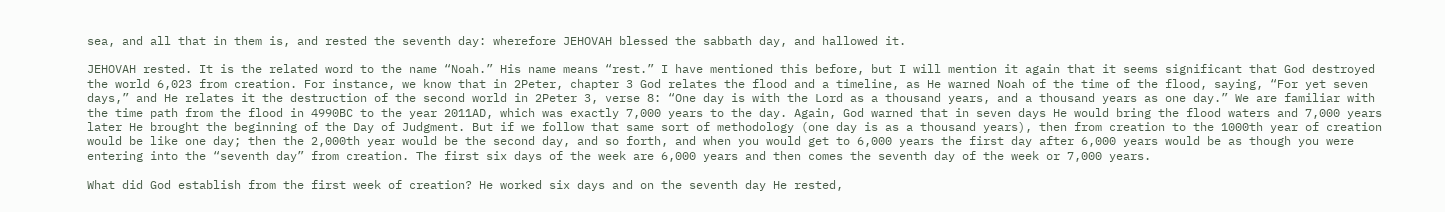sea, and all that in them is, and rested the seventh day: wherefore JEHOVAH blessed the sabbath day, and hallowed it.

JEHOVAH rested. It is the related word to the name “Noah.” His name means “rest.” I have mentioned this before, but I will mention it again that it seems significant that God destroyed the world 6,023 from creation. For instance, we know that in 2Peter, chapter 3 God relates the flood and a timeline, as He warned Noah of the time of the flood, saying, “For yet seven days,” and He relates it the destruction of the second world in 2Peter 3, verse 8: “One day is with the Lord as a thousand years, and a thousand years as one day.” We are familiar with the time path from the flood in 4990BC to the year 2011AD, which was exactly 7,000 years to the day. Again, God warned that in seven days He would bring the flood waters and 7,000 years later He brought the beginning of the Day of Judgment. But if we follow that same sort of methodology (one day is as a thousand years), then from creation to the 1000th year of creation would be like one day; then the 2,000th year would be the second day, and so forth, and when you would get to 6,000 years the first day after 6,000 years would be as though you were entering into the “seventh day” from creation. The first six days of the week are 6,000 years and then comes the seventh day of the week or 7,000 years.

What did God establish from the first week of creation? He worked six days and on the seventh day He rested,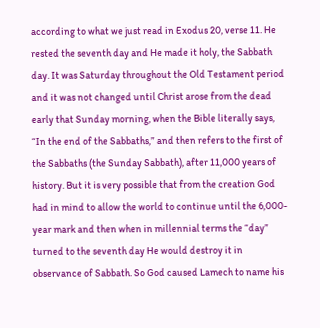according to what we just read in Exodus 20, verse 11. He rested the seventh day and He made it holy, the Sabbath day. It was Saturday throughout the Old Testament period and it was not changed until Christ arose from the dead early that Sunday morning, when the Bible literally says, “In the end of the Sabbaths,” and then refers to the first of the Sabbaths (the Sunday Sabbath), after 11,000 years of history. But it is very possible that from the creation God had in mind to allow the world to continue until the 6,000-year mark and then when in millennial terms the “day” turned to the seventh day He would destroy it in observance of Sabbath. So God caused Lamech to name his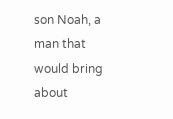son Noah, a man that would bring about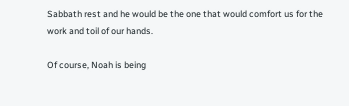Sabbath rest and he would be the one that would comfort us for the work and toil of our hands.

Of course, Noah is being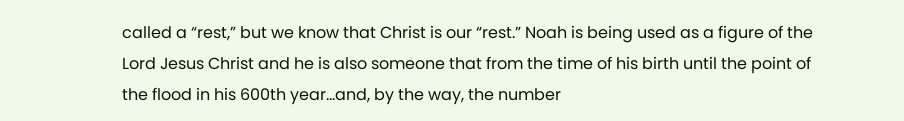called a “rest,” but we know that Christ is our “rest.” Noah is being used as a figure of the Lord Jesus Christ and he is also someone that from the time of his birth until the point of the flood in his 600th year…and, by the way, the number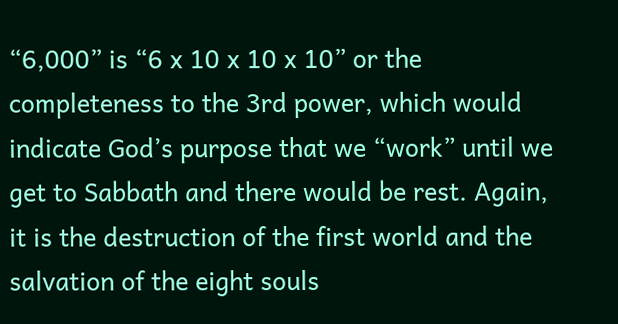“6,000” is “6 x 10 x 10 x 10” or the completeness to the 3rd power, which would indicate God’s purpose that we “work” until we get to Sabbath and there would be rest. Again, it is the destruction of the first world and the salvation of the eight souls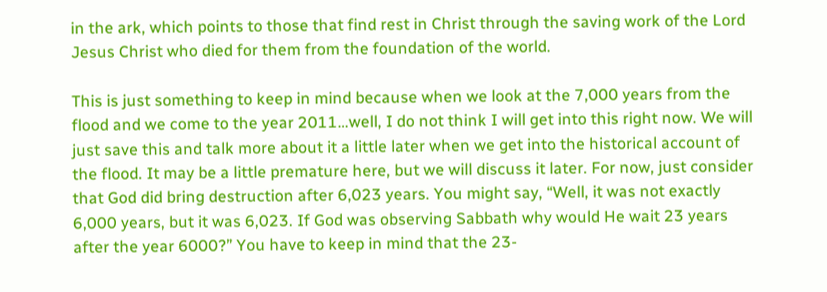in the ark, which points to those that find rest in Christ through the saving work of the Lord Jesus Christ who died for them from the foundation of the world.

This is just something to keep in mind because when we look at the 7,000 years from the flood and we come to the year 2011…well, I do not think I will get into this right now. We will just save this and talk more about it a little later when we get into the historical account of the flood. It may be a little premature here, but we will discuss it later. For now, just consider that God did bring destruction after 6,023 years. You might say, “Well, it was not exactly 6,000 years, but it was 6,023. If God was observing Sabbath why would He wait 23 years after the year 6000?” You have to keep in mind that the 23-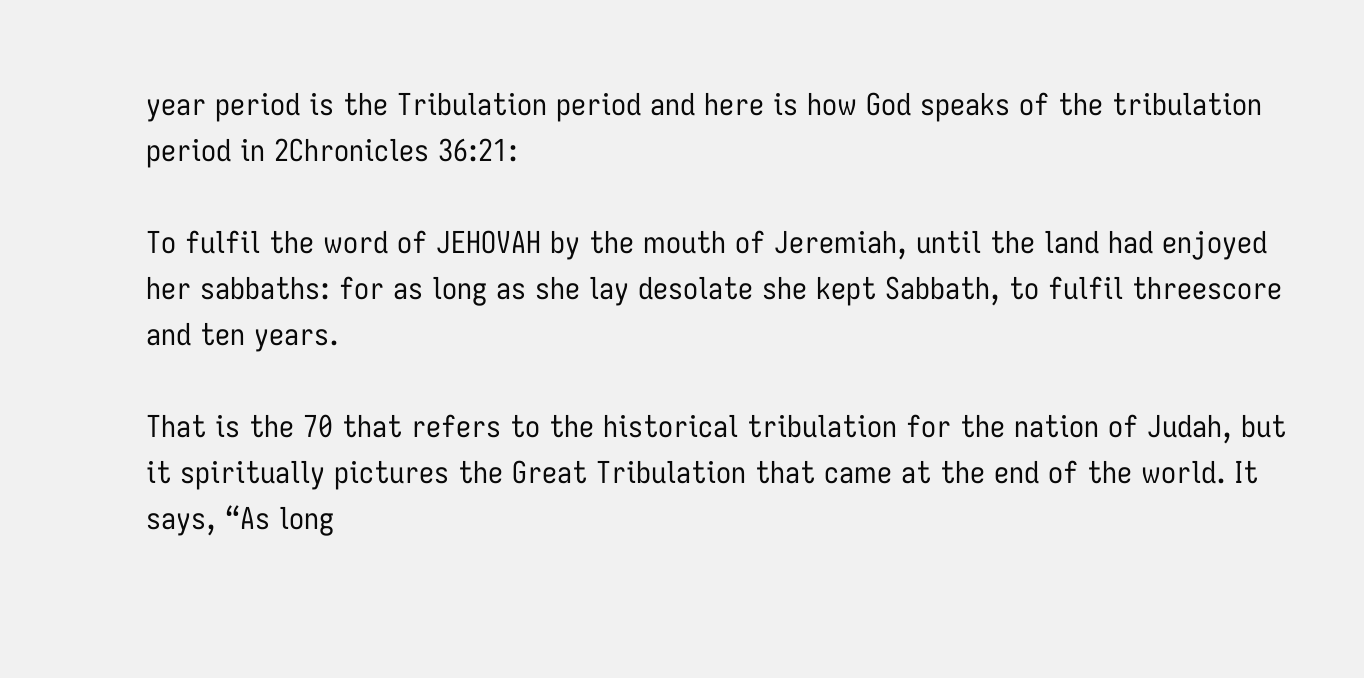year period is the Tribulation period and here is how God speaks of the tribulation period in 2Chronicles 36:21:

To fulfil the word of JEHOVAH by the mouth of Jeremiah, until the land had enjoyed her sabbaths: for as long as she lay desolate she kept Sabbath, to fulfil threescore and ten years.

That is the 70 that refers to the historical tribulation for the nation of Judah, but it spiritually pictures the Great Tribulation that came at the end of the world. It says, “As long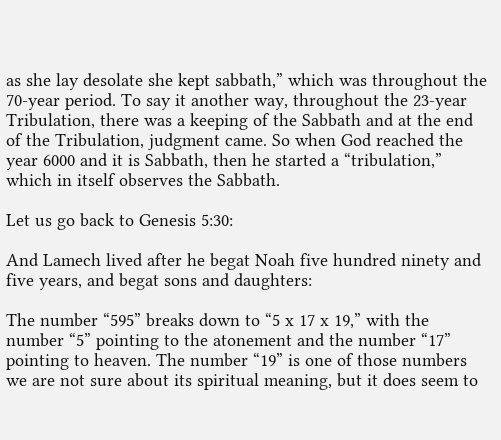as she lay desolate she kept sabbath,” which was throughout the 70-year period. To say it another way, throughout the 23-year Tribulation, there was a keeping of the Sabbath and at the end of the Tribulation, judgment came. So when God reached the year 6000 and it is Sabbath, then he started a “tribulation,” which in itself observes the Sabbath.

Let us go back to Genesis 5:30:

And Lamech lived after he begat Noah five hundred ninety and five years, and begat sons and daughters:

The number “595” breaks down to “5 x 17 x 19,” with the number “5” pointing to the atonement and the number “17” pointing to heaven. The number “19” is one of those numbers we are not sure about its spiritual meaning, but it does seem to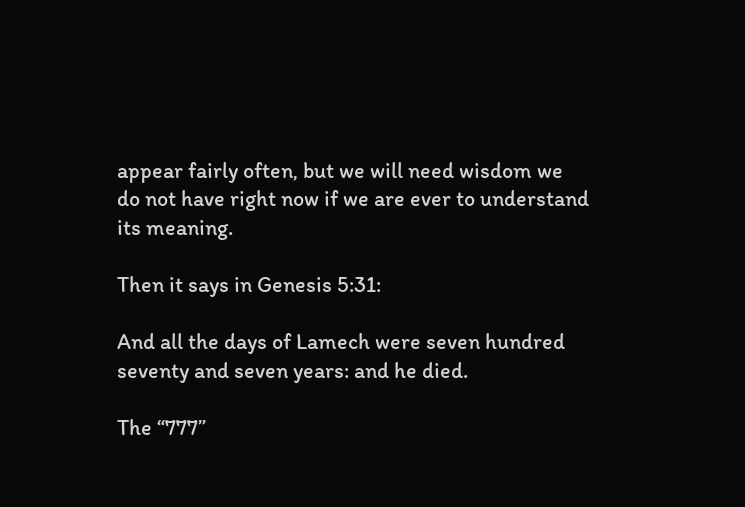appear fairly often, but we will need wisdom we do not have right now if we are ever to understand its meaning.

Then it says in Genesis 5:31:

And all the days of Lamech were seven hundred seventy and seven years: and he died.

The “777”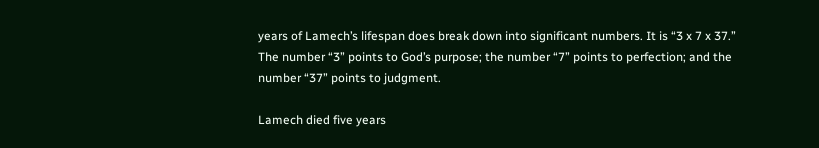years of Lamech’s lifespan does break down into significant numbers. It is “3 x 7 x 37.” The number “3” points to God’s purpose; the number “7” points to perfection; and the number “37” points to judgment.

Lamech died five years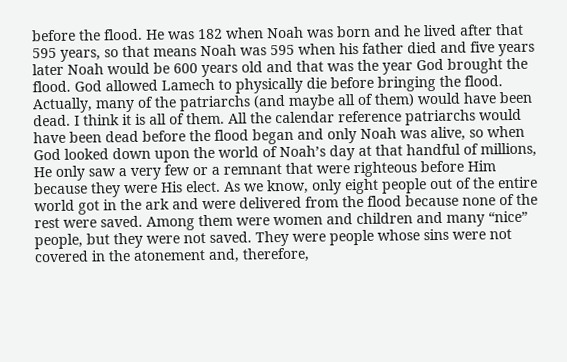before the flood. He was 182 when Noah was born and he lived after that 595 years, so that means Noah was 595 when his father died and five years later Noah would be 600 years old and that was the year God brought the flood. God allowed Lamech to physically die before bringing the flood. Actually, many of the patriarchs (and maybe all of them) would have been dead. I think it is all of them. All the calendar reference patriarchs would have been dead before the flood began and only Noah was alive, so when God looked down upon the world of Noah’s day at that handful of millions, He only saw a very few or a remnant that were righteous before Him because they were His elect. As we know, only eight people out of the entire world got in the ark and were delivered from the flood because none of the rest were saved. Among them were women and children and many “nice” people, but they were not saved. They were people whose sins were not covered in the atonement and, therefore,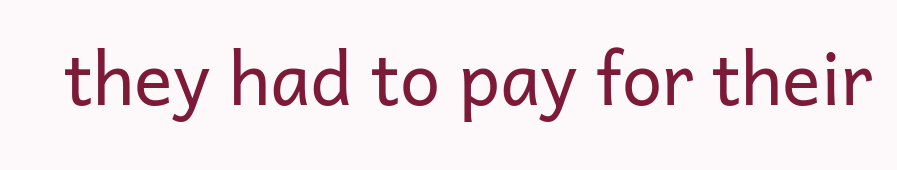they had to pay for their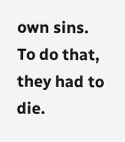own sins. To do that, they had to die.